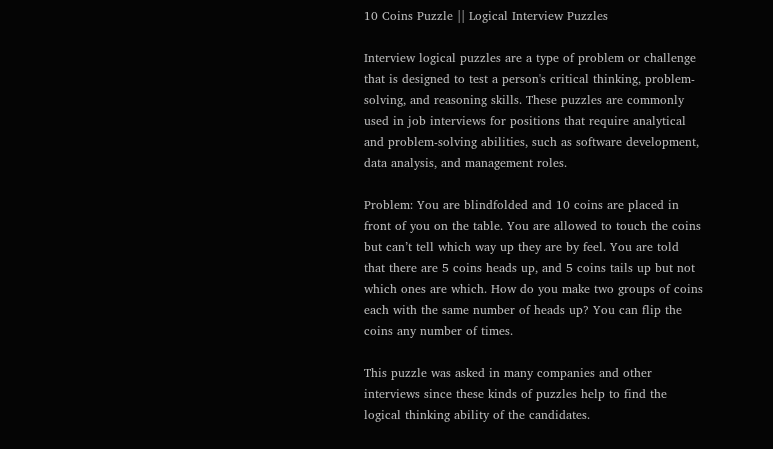10 Coins Puzzle || Logical Interview Puzzles

Interview logical puzzles are a type of problem or challenge that is designed to test a person's critical thinking, problem-solving, and reasoning skills. These puzzles are commonly used in job interviews for positions that require analytical and problem-solving abilities, such as software development, data analysis, and management roles.

Problem: You are blindfolded and 10 coins are placed in front of you on the table. You are allowed to touch the coins but can’t tell which way up they are by feel. You are told that there are 5 coins heads up, and 5 coins tails up but not which ones are which. How do you make two groups of coins each with the same number of heads up? You can flip the coins any number of times.

This puzzle was asked in many companies and other interviews since these kinds of puzzles help to find the logical thinking ability of the candidates.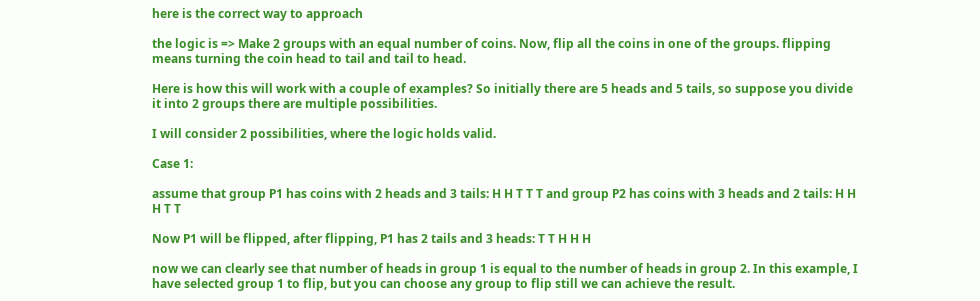here is the correct way to approach

the logic is => Make 2 groups with an equal number of coins. Now, flip all the coins in one of the groups. flipping means turning the coin head to tail and tail to head.

Here is how this will work with a couple of examples? So initially there are 5 heads and 5 tails, so suppose you divide it into 2 groups there are multiple possibilities.

I will consider 2 possibilities, where the logic holds valid.

Case 1:

assume that group P1 has coins with 2 heads and 3 tails: H H T T T and group P2 has coins with 3 heads and 2 tails: H H H T T

Now P1 will be flipped, after flipping, P1 has 2 tails and 3 heads: T T H H H

now we can clearly see that number of heads in group 1 is equal to the number of heads in group 2. In this example, I have selected group 1 to flip, but you can choose any group to flip still we can achieve the result.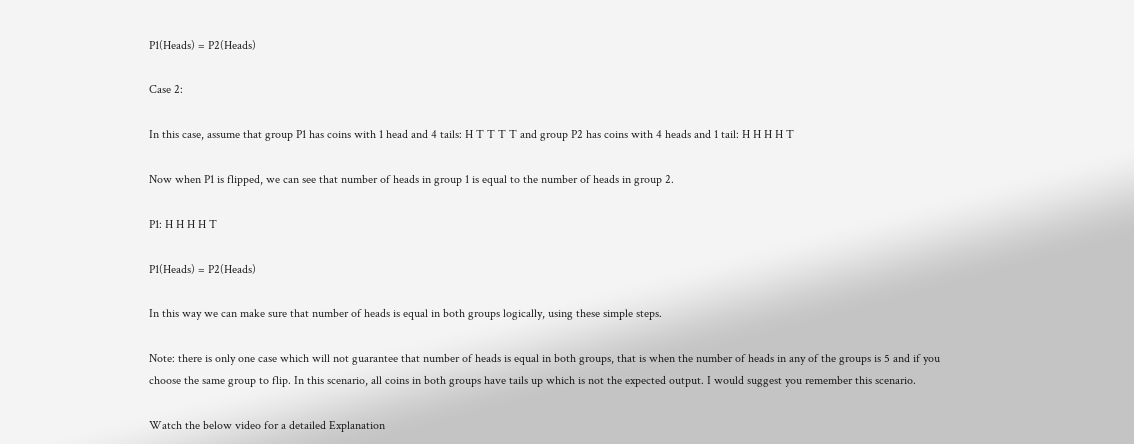P1(Heads) = P2(Heads)

Case 2:

In this case, assume that group P1 has coins with 1 head and 4 tails: H T T T T and group P2 has coins with 4 heads and 1 tail: H H H H T

Now when P1 is flipped, we can see that number of heads in group 1 is equal to the number of heads in group 2.

P1: H H H H T

P1(Heads) = P2(Heads)

In this way we can make sure that number of heads is equal in both groups logically, using these simple steps.

Note: there is only one case which will not guarantee that number of heads is equal in both groups, that is when the number of heads in any of the groups is 5 and if you choose the same group to flip. In this scenario, all coins in both groups have tails up which is not the expected output. I would suggest you remember this scenario.

Watch the below video for a detailed Explanation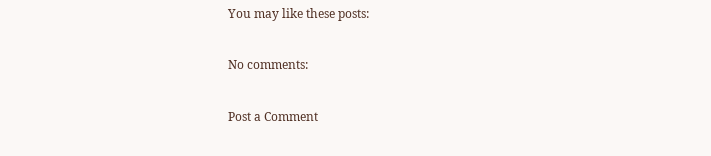You may like these posts:

No comments:

Post a Comment